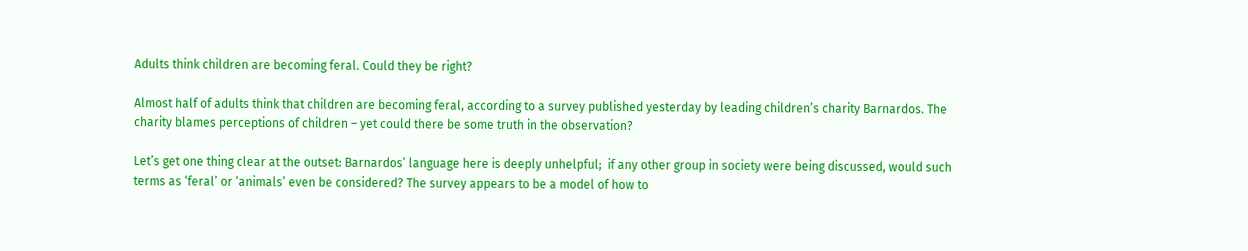Adults think children are becoming feral. Could they be right?

Almost half of adults think that children are becoming feral, according to a survey published yesterday by leading children’s charity Barnardos. The charity blames perceptions of children – yet could there be some truth in the observation?

Let’s get one thing clear at the outset: Barnardos’ language here is deeply unhelpful;  if any other group in society were being discussed, would such terms as ‘feral’ or ‘animals’ even be considered? The survey appears to be a model of how to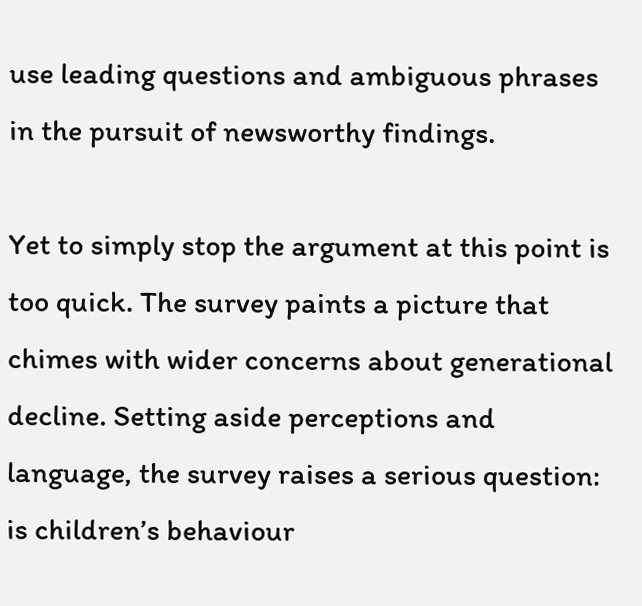use leading questions and ambiguous phrases in the pursuit of newsworthy findings.

Yet to simply stop the argument at this point is too quick. The survey paints a picture that chimes with wider concerns about generational decline. Setting aside perceptions and language, the survey raises a serious question: is children’s behaviour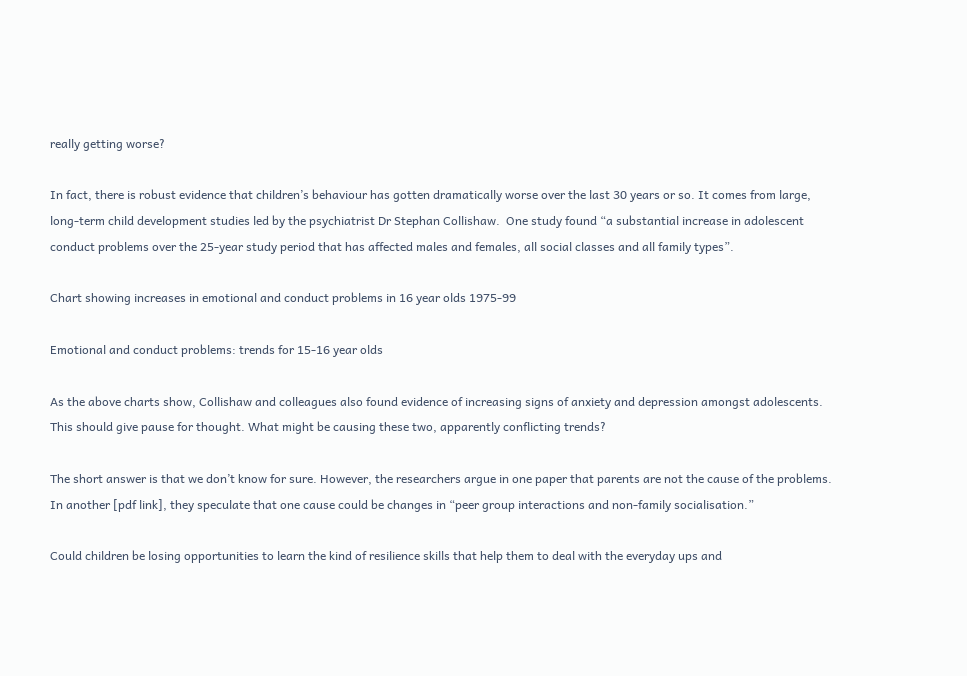really getting worse?

In fact, there is robust evidence that children’s behaviour has gotten dramatically worse over the last 30 years or so. It comes from large, long-term child development studies led by the psychiatrist Dr Stephan Collishaw.  One study found “a substantial increase in adolescent conduct problems over the 25-year study period that has affected males and females, all social classes and all family types”.

Chart showing increases in emotional and conduct problems in 16 year olds 1975-99

Emotional and conduct problems: trends for 15-16 year olds

As the above charts show, Collishaw and colleagues also found evidence of increasing signs of anxiety and depression amongst adolescents. This should give pause for thought. What might be causing these two, apparently conflicting trends?

The short answer is that we don’t know for sure. However, the researchers argue in one paper that parents are not the cause of the problems. In another [pdf link], they speculate that one cause could be changes in “peer group interactions and non-family socialisation.”

Could children be losing opportunities to learn the kind of resilience skills that help them to deal with the everyday ups and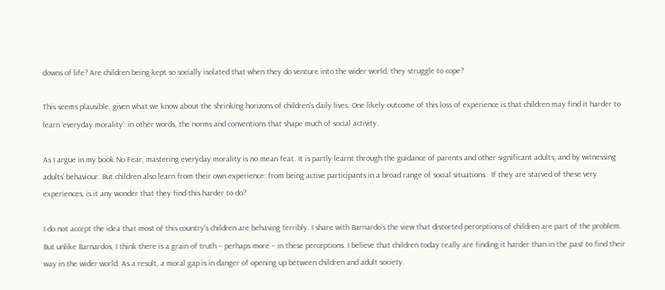downs of life? Are children being kept so socially isolated that when they do venture into the wider world, they struggle to cope?

This seems plausible, given what we know about the shrinking horizons of children’s daily lives. One likely outcome of this loss of experience is that children may find it harder to learn ‘everyday morality’: in other words, the norms and conventions that shape much of social activity.

As I argue in my book No Fear, mastering everyday morality is no mean feat. It is partly learnt through the guidance of parents and other significant adults, and by witnessing adults’ behaviour. But children also learn from their own experience: from being active participants in a broad range of social situations.  If they are starved of these very experiences, is it any wonder that they find this harder to do?

I do not accept the idea that most of this country’s children are behaving terribly. I share with Barnardo’s the view that distorted perceptions of children are part of the problem. But unlike Barnardos, I think there is a grain of truth – perhaps more – in these perceptions. I believe that children today really are finding it harder than in the past to find their way in the wider world. As a result, a moral gap is in danger of opening up between children and adult society.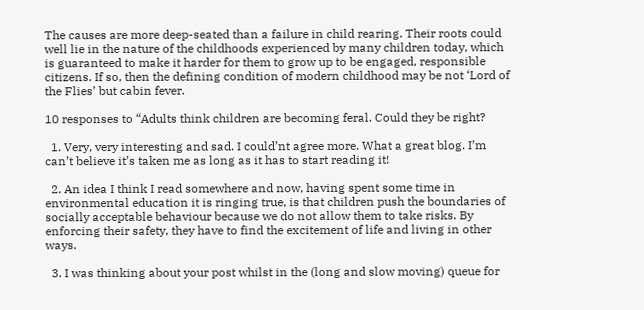The causes are more deep-seated than a failure in child rearing. Their roots could well lie in the nature of the childhoods experienced by many children today, which is guaranteed to make it harder for them to grow up to be engaged, responsible citizens. If so, then the defining condition of modern childhood may be not ‘Lord of the Flies’ but cabin fever.

10 responses to “Adults think children are becoming feral. Could they be right?

  1. Very, very interesting and sad. I could’nt agree more. What a great blog. I’m can’t believe it’s taken me as long as it has to start reading it!

  2. An idea I think I read somewhere and now, having spent some time in environmental education it is ringing true, is that children push the boundaries of socially acceptable behaviour because we do not allow them to take risks. By enforcing their safety, they have to find the excitement of life and living in other ways.

  3. I was thinking about your post whilst in the (long and slow moving) queue for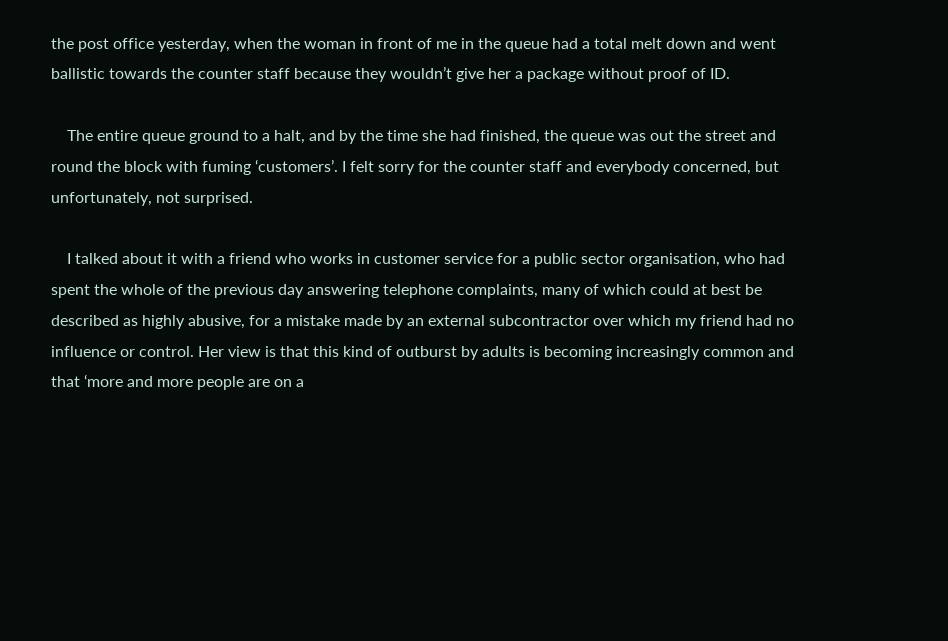the post office yesterday, when the woman in front of me in the queue had a total melt down and went ballistic towards the counter staff because they wouldn’t give her a package without proof of ID.

    The entire queue ground to a halt, and by the time she had finished, the queue was out the street and round the block with fuming ‘customers’. I felt sorry for the counter staff and everybody concerned, but unfortunately, not surprised.

    I talked about it with a friend who works in customer service for a public sector organisation, who had spent the whole of the previous day answering telephone complaints, many of which could at best be described as highly abusive, for a mistake made by an external subcontractor over which my friend had no influence or control. Her view is that this kind of outburst by adults is becoming increasingly common and that ‘more and more people are on a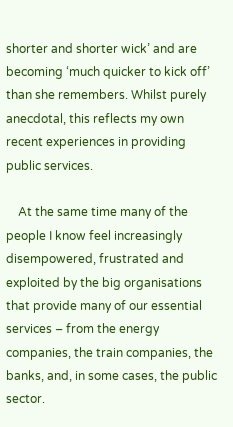shorter and shorter wick’ and are becoming ‘much quicker to kick off’ than she remembers. Whilst purely anecdotal, this reflects my own recent experiences in providing public services.

    At the same time many of the people I know feel increasingly disempowered, frustrated and exploited by the big organisations that provide many of our essential services – from the energy companies, the train companies, the banks, and, in some cases, the public sector.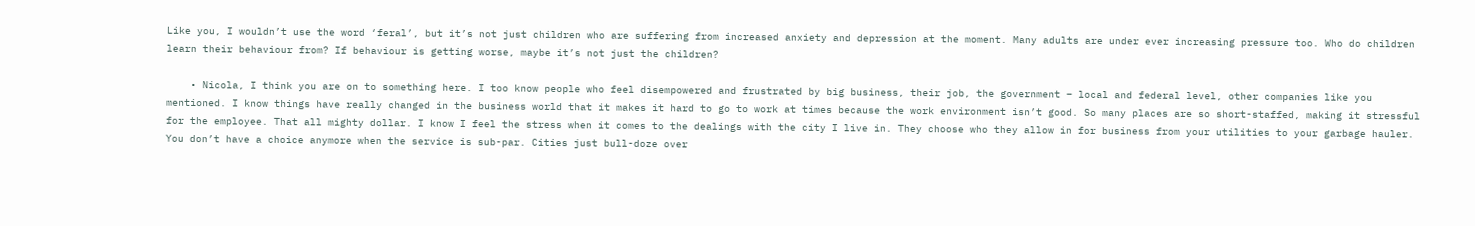Like you, I wouldn’t use the word ‘feral’, but it’s not just children who are suffering from increased anxiety and depression at the moment. Many adults are under ever increasing pressure too. Who do children learn their behaviour from? If behaviour is getting worse, maybe it’s not just the children?

    • Nicola, I think you are on to something here. I too know people who feel disempowered and frustrated by big business, their job, the government – local and federal level, other companies like you mentioned. I know things have really changed in the business world that it makes it hard to go to work at times because the work environment isn’t good. So many places are so short-staffed, making it stressful for the employee. That all mighty dollar. I know I feel the stress when it comes to the dealings with the city I live in. They choose who they allow in for business from your utilities to your garbage hauler. You don’t have a choice anymore when the service is sub-par. Cities just bull-doze over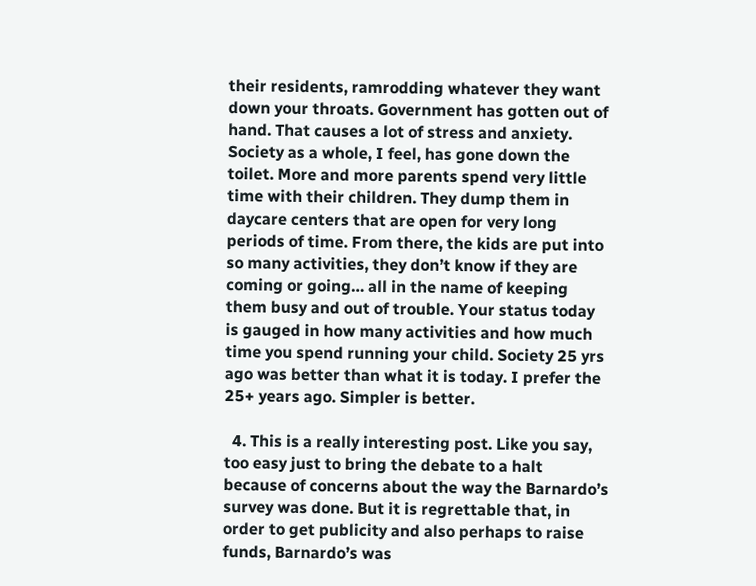their residents, ramrodding whatever they want down your throats. Government has gotten out of hand. That causes a lot of stress and anxiety. Society as a whole, I feel, has gone down the toilet. More and more parents spend very little time with their children. They dump them in daycare centers that are open for very long periods of time. From there, the kids are put into so many activities, they don’t know if they are coming or going… all in the name of keeping them busy and out of trouble. Your status today is gauged in how many activities and how much time you spend running your child. Society 25 yrs ago was better than what it is today. I prefer the 25+ years ago. Simpler is better.

  4. This is a really interesting post. Like you say, too easy just to bring the debate to a halt because of concerns about the way the Barnardo’s survey was done. But it is regrettable that, in order to get publicity and also perhaps to raise funds, Barnardo’s was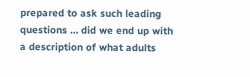prepared to ask such leading questions … did we end up with a description of what adults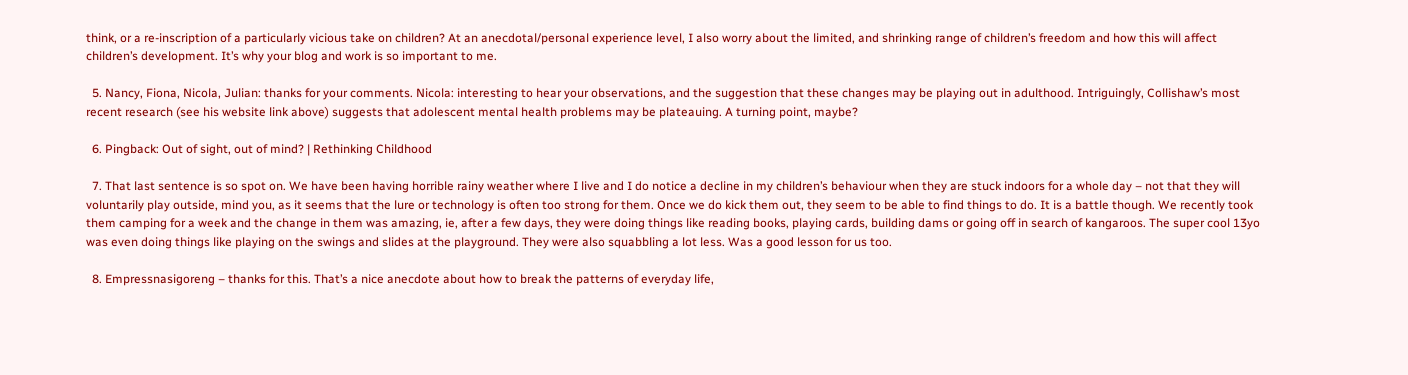think, or a re-inscription of a particularly vicious take on children? At an anecdotal/personal experience level, I also worry about the limited, and shrinking range of children’s freedom and how this will affect children’s development. It’s why your blog and work is so important to me.

  5. Nancy, Fiona, Nicola, Julian: thanks for your comments. Nicola: interesting to hear your observations, and the suggestion that these changes may be playing out in adulthood. Intriguingly, Collishaw’s most recent research (see his website link above) suggests that adolescent mental health problems may be plateauing. A turning point, maybe?

  6. Pingback: Out of sight, out of mind? | Rethinking Childhood

  7. That last sentence is so spot on. We have been having horrible rainy weather where I live and I do notice a decline in my children’s behaviour when they are stuck indoors for a whole day – not that they will voluntarily play outside, mind you, as it seems that the lure or technology is often too strong for them. Once we do kick them out, they seem to be able to find things to do. It is a battle though. We recently took them camping for a week and the change in them was amazing, ie, after a few days, they were doing things like reading books, playing cards, building dams or going off in search of kangaroos. The super cool 13yo was even doing things like playing on the swings and slides at the playground. They were also squabbling a lot less. Was a good lesson for us too.

  8. Empressnasigoreng – thanks for this. That’s a nice anecdote about how to break the patterns of everyday life,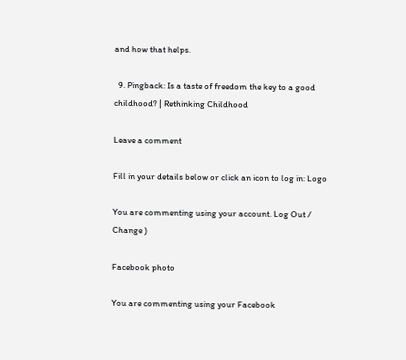and how that helps.

  9. Pingback: Is a taste of freedom the key to a good childhood? | Rethinking Childhood

Leave a comment

Fill in your details below or click an icon to log in: Logo

You are commenting using your account. Log Out /  Change )

Facebook photo

You are commenting using your Facebook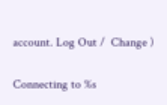account. Log Out /  Change )

Connecting to %s